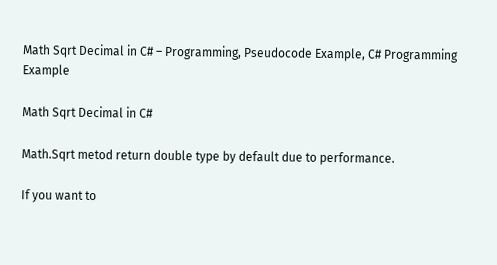Math Sqrt Decimal in C# – Programming, Pseudocode Example, C# Programming Example

Math Sqrt Decimal in C#

Math.Sqrt metod return double type by default due to performance.

If you want to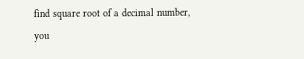find square root of a decimal number, you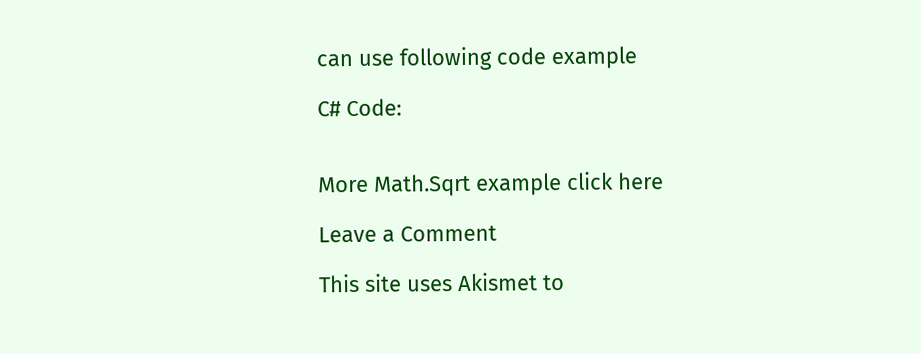can use following code example

C# Code:


More Math.Sqrt example click here

Leave a Comment

This site uses Akismet to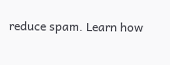reduce spam. Learn how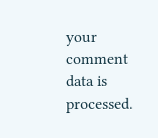your comment data is processed.